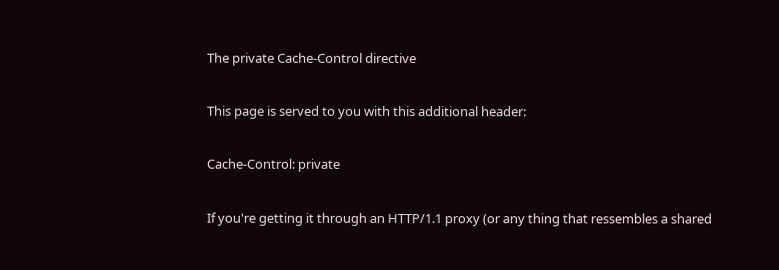The private Cache-Control directive

This page is served to you with this additional header:

Cache-Control: private

If you're getting it through an HTTP/1.1 proxy (or any thing that ressembles a shared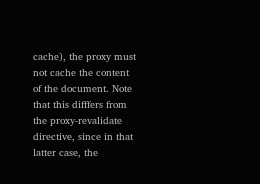cache), the proxy must not cache the content of the document. Note that this difffers from the proxy-revalidate directive, since in that latter case, the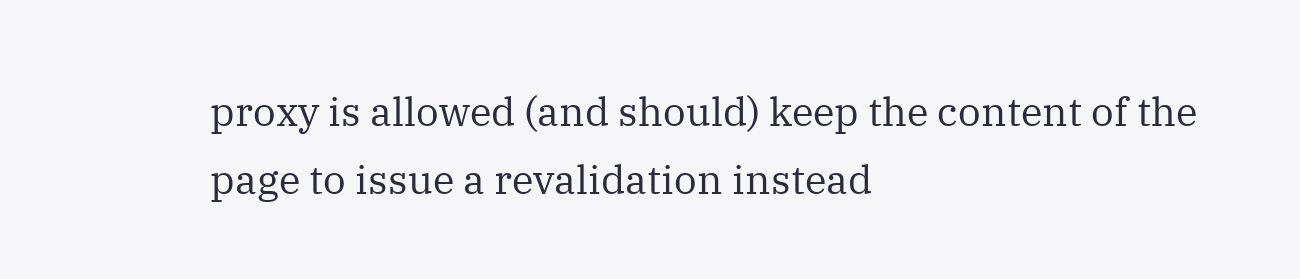proxy is allowed (and should) keep the content of the page to issue a revalidation instead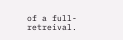of a full-retreival.